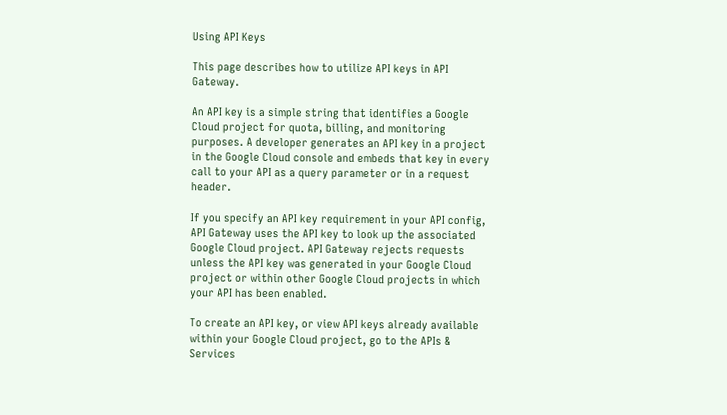Using API Keys

This page describes how to utilize API keys in API Gateway.

An API key is a simple string that identifies a Google Cloud project for quota, billing, and monitoring purposes. A developer generates an API key in a project in the Google Cloud console and embeds that key in every call to your API as a query parameter or in a request header.

If you specify an API key requirement in your API config, API Gateway uses the API key to look up the associated Google Cloud project. API Gateway rejects requests unless the API key was generated in your Google Cloud project or within other Google Cloud projects in which your API has been enabled.

To create an API key, or view API keys already available within your Google Cloud project, go to the APIs & Services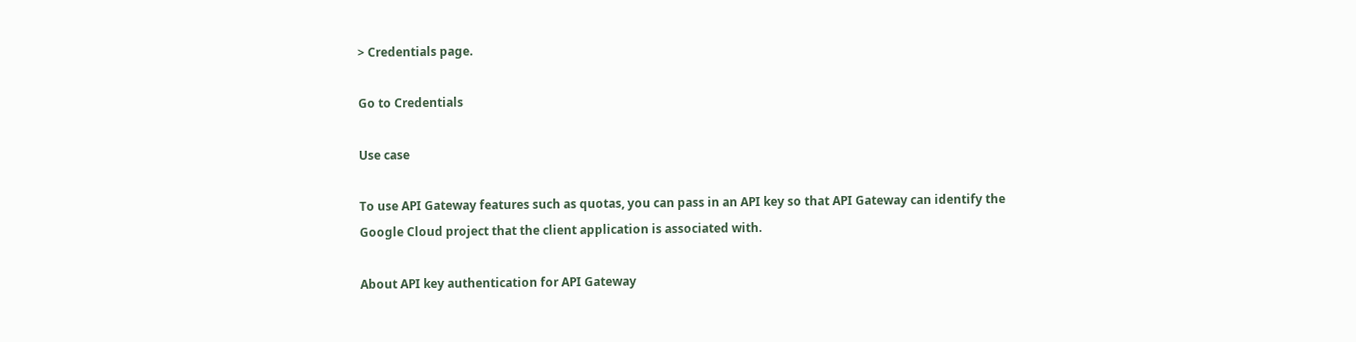> Credentials page.

Go to Credentials

Use case

To use API Gateway features such as quotas, you can pass in an API key so that API Gateway can identify the Google Cloud project that the client application is associated with.

About API key authentication for API Gateway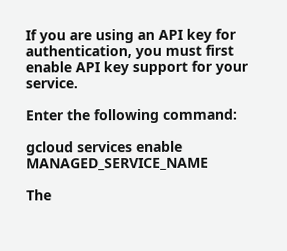If you are using an API key for authentication, you must first enable API key support for your service.

Enter the following command:

gcloud services enable MANAGED_SERVICE_NAME

The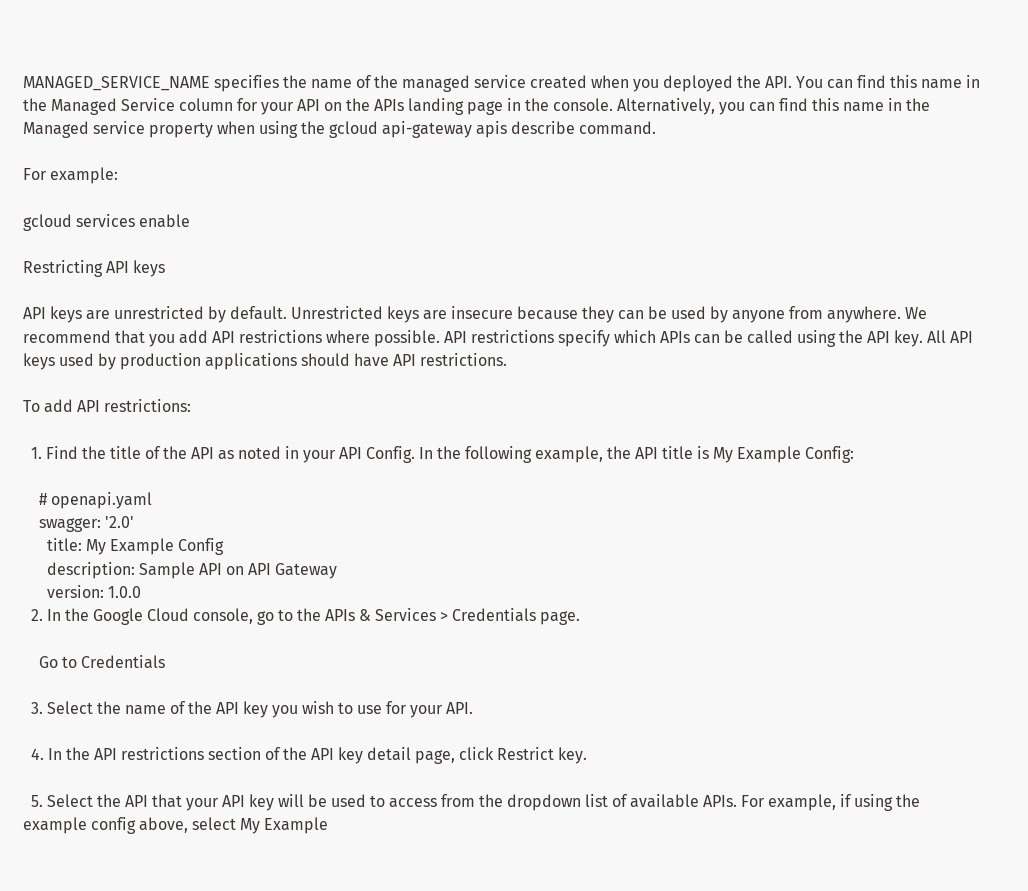MANAGED_SERVICE_NAME specifies the name of the managed service created when you deployed the API. You can find this name in the Managed Service column for your API on the APIs landing page in the console. Alternatively, you can find this name in the Managed service property when using the gcloud api-gateway apis describe command.

For example:

gcloud services enable

Restricting API keys

API keys are unrestricted by default. Unrestricted keys are insecure because they can be used by anyone from anywhere. We recommend that you add API restrictions where possible. API restrictions specify which APIs can be called using the API key. All API keys used by production applications should have API restrictions.

To add API restrictions:

  1. Find the title of the API as noted in your API Config. In the following example, the API title is My Example Config:

    # openapi.yaml
    swagger: '2.0'
      title: My Example Config
      description: Sample API on API Gateway
      version: 1.0.0
  2. In the Google Cloud console, go to the APIs & Services > Credentials page.

    Go to Credentials

  3. Select the name of the API key you wish to use for your API.

  4. In the API restrictions section of the API key detail page, click Restrict key.

  5. Select the API that your API key will be used to access from the dropdown list of available APIs. For example, if using the example config above, select My Example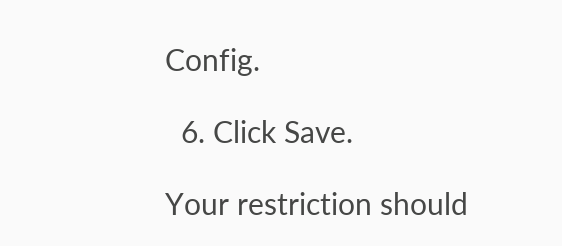Config.

  6. Click Save.

Your restriction should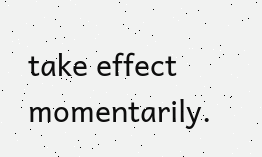take effect momentarily.